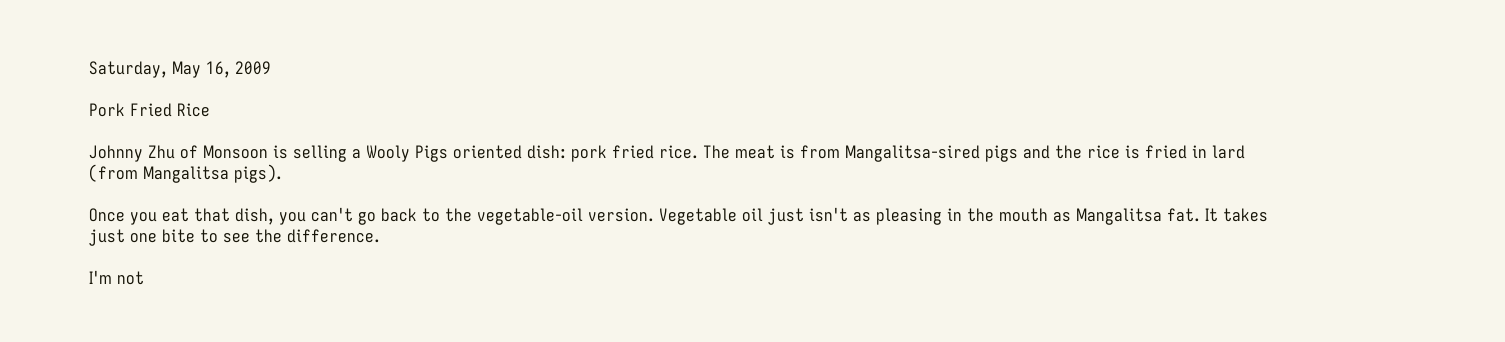Saturday, May 16, 2009

Pork Fried Rice

Johnny Zhu of Monsoon is selling a Wooly Pigs oriented dish: pork fried rice. The meat is from Mangalitsa-sired pigs and the rice is fried in lard (from Mangalitsa pigs).

Once you eat that dish, you can't go back to the vegetable-oil version. Vegetable oil just isn't as pleasing in the mouth as Mangalitsa fat. It takes just one bite to see the difference.

I'm not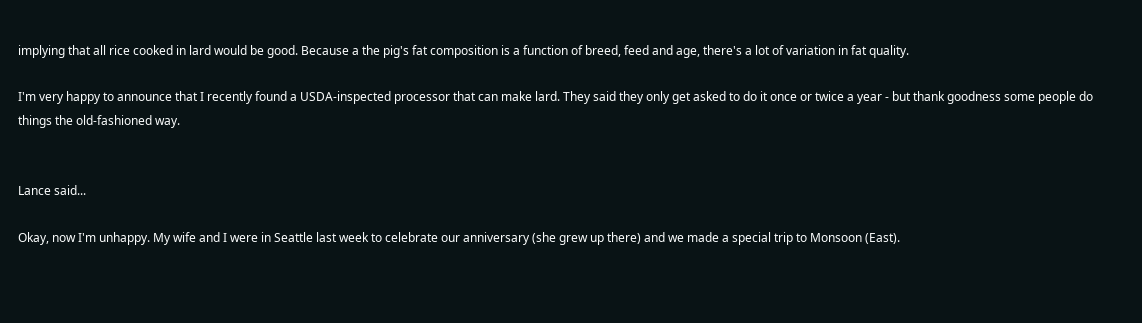implying that all rice cooked in lard would be good. Because a the pig's fat composition is a function of breed, feed and age, there's a lot of variation in fat quality.

I'm very happy to announce that I recently found a USDA-inspected processor that can make lard. They said they only get asked to do it once or twice a year - but thank goodness some people do things the old-fashioned way.


Lance said...

Okay, now I'm unhappy. My wife and I were in Seattle last week to celebrate our anniversary (she grew up there) and we made a special trip to Monsoon (East).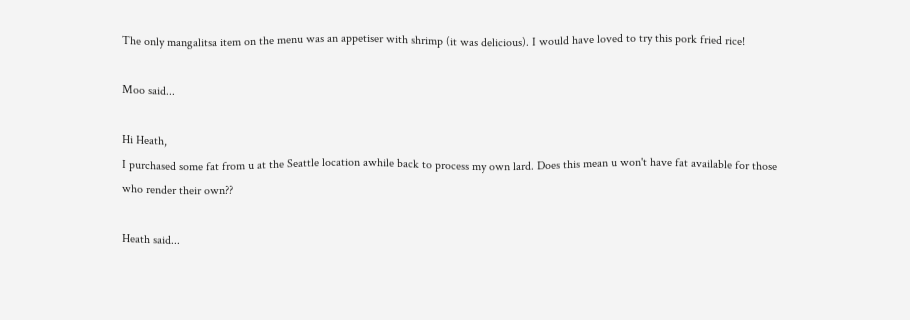The only mangalitsa item on the menu was an appetiser with shrimp (it was delicious). I would have loved to try this pork fried rice!

Moo said...

Hi Heath,
I purchased some fat from u at the Seattle location awhile back to process my own lard. Does this mean u won't have fat available for those who render their own??

Heath said...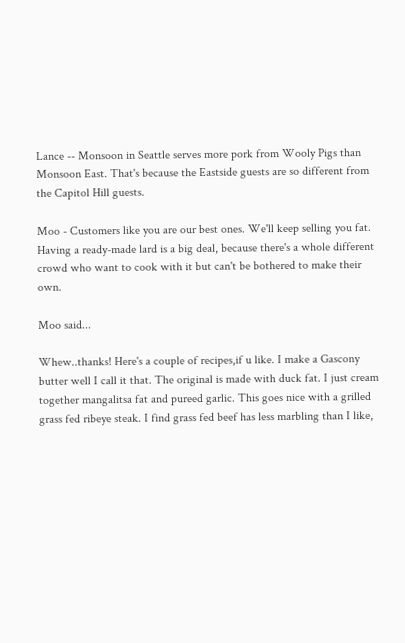Lance -- Monsoon in Seattle serves more pork from Wooly Pigs than Monsoon East. That's because the Eastside guests are so different from the Capitol Hill guests.

Moo - Customers like you are our best ones. We'll keep selling you fat. Having a ready-made lard is a big deal, because there's a whole different crowd who want to cook with it but can't be bothered to make their own.

Moo said...

Whew..thanks! Here's a couple of recipes,if u like. I make a Gascony butter well I call it that. The original is made with duck fat. I just cream together mangalitsa fat and pureed garlic. This goes nice with a grilled grass fed ribeye steak. I find grass fed beef has less marbling than I like,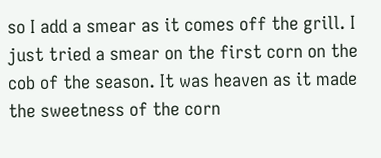so I add a smear as it comes off the grill. I just tried a smear on the first corn on the cob of the season. It was heaven as it made the sweetness of the corn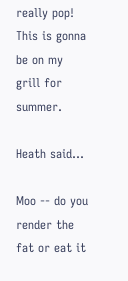really pop! This is gonna be on my grill for summer.

Heath said...

Moo -- do you render the fat or eat it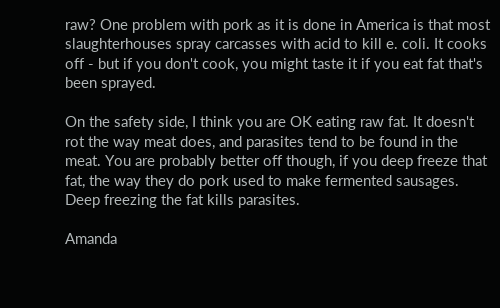raw? One problem with pork as it is done in America is that most slaughterhouses spray carcasses with acid to kill e. coli. It cooks off - but if you don't cook, you might taste it if you eat fat that's been sprayed.

On the safety side, I think you are OK eating raw fat. It doesn't rot the way meat does, and parasites tend to be found in the meat. You are probably better off though, if you deep freeze that fat, the way they do pork used to make fermented sausages. Deep freezing the fat kills parasites.

Amanda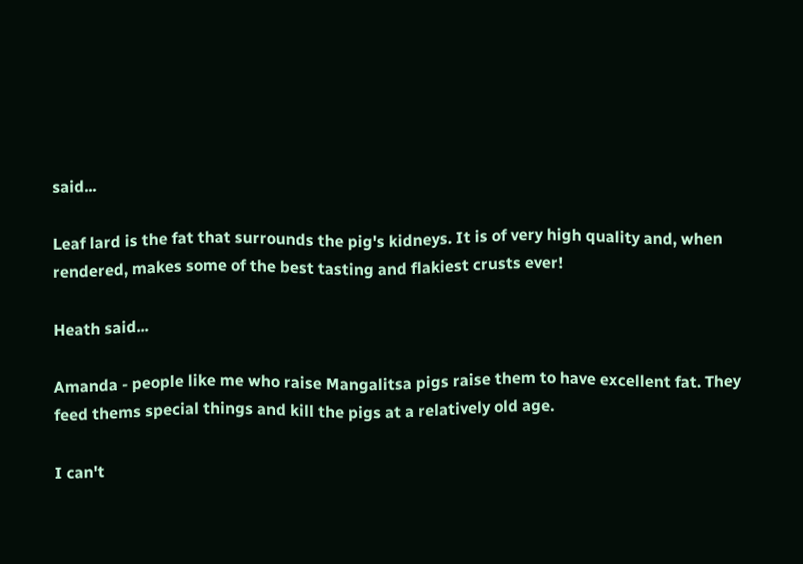said...

Leaf lard is the fat that surrounds the pig's kidneys. It is of very high quality and, when rendered, makes some of the best tasting and flakiest crusts ever!

Heath said...

Amanda - people like me who raise Mangalitsa pigs raise them to have excellent fat. They feed thems special things and kill the pigs at a relatively old age.

I can't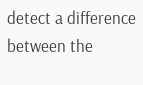detect a difference between the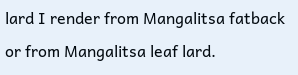lard I render from Mangalitsa fatback or from Mangalitsa leaf lard.